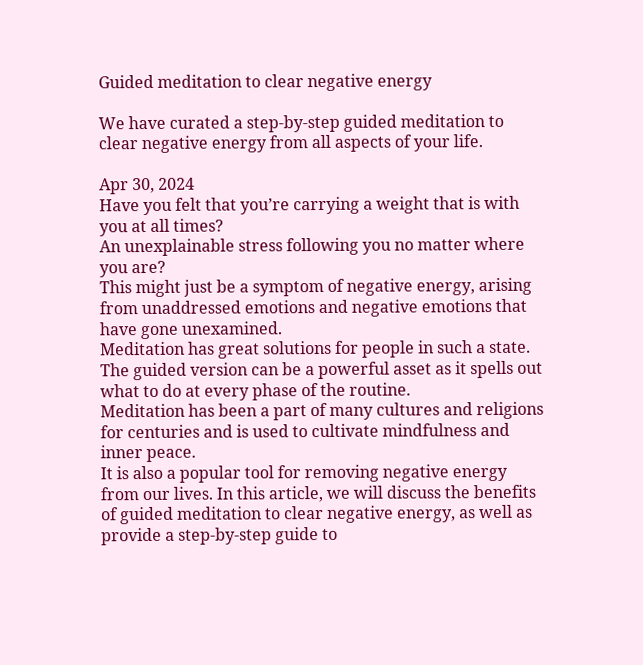Guided meditation to clear negative energy

We have curated a step-by-step guided meditation to clear negative energy from all aspects of your life.

Apr 30, 2024
Have you felt that you’re carrying a weight that is with you at all times?
An unexplainable stress following you no matter where you are?
This might just be a symptom of negative energy, arising from unaddressed emotions and negative emotions that have gone unexamined.
Meditation has great solutions for people in such a state. The guided version can be a powerful asset as it spells out what to do at every phase of the routine.
Meditation has been a part of many cultures and religions for centuries and is used to cultivate mindfulness and inner peace.
It is also a popular tool for removing negative energy from our lives. In this article, we will discuss the benefits of guided meditation to clear negative energy, as well as provide a step-by-step guide to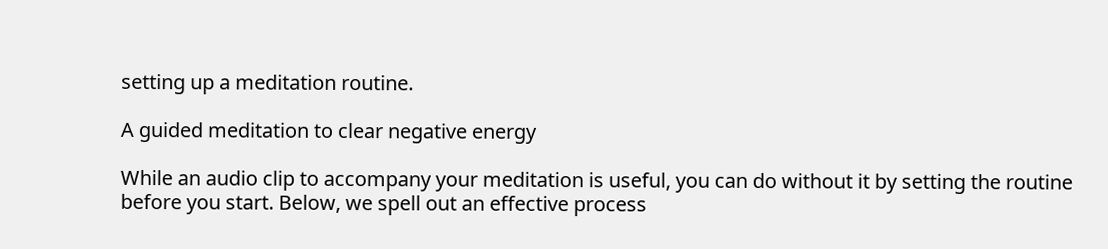setting up a meditation routine.

A guided meditation to clear negative energy

While an audio clip to accompany your meditation is useful, you can do without it by setting the routine before you start. Below, we spell out an effective process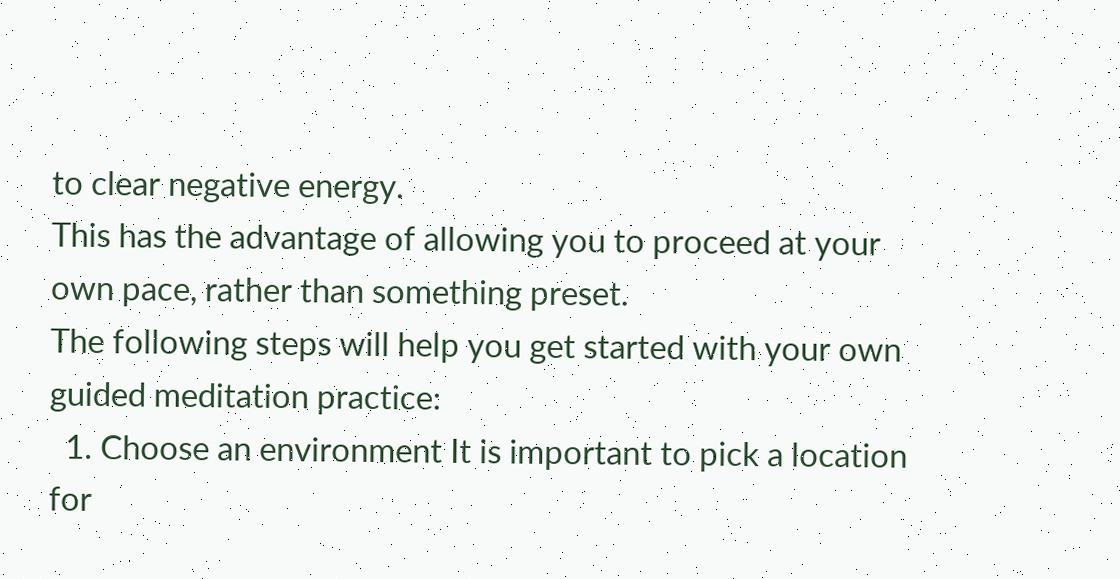to clear negative energy.
This has the advantage of allowing you to proceed at your own pace, rather than something preset.
The following steps will help you get started with your own guided meditation practice:
  1. Choose an environment It is important to pick a location for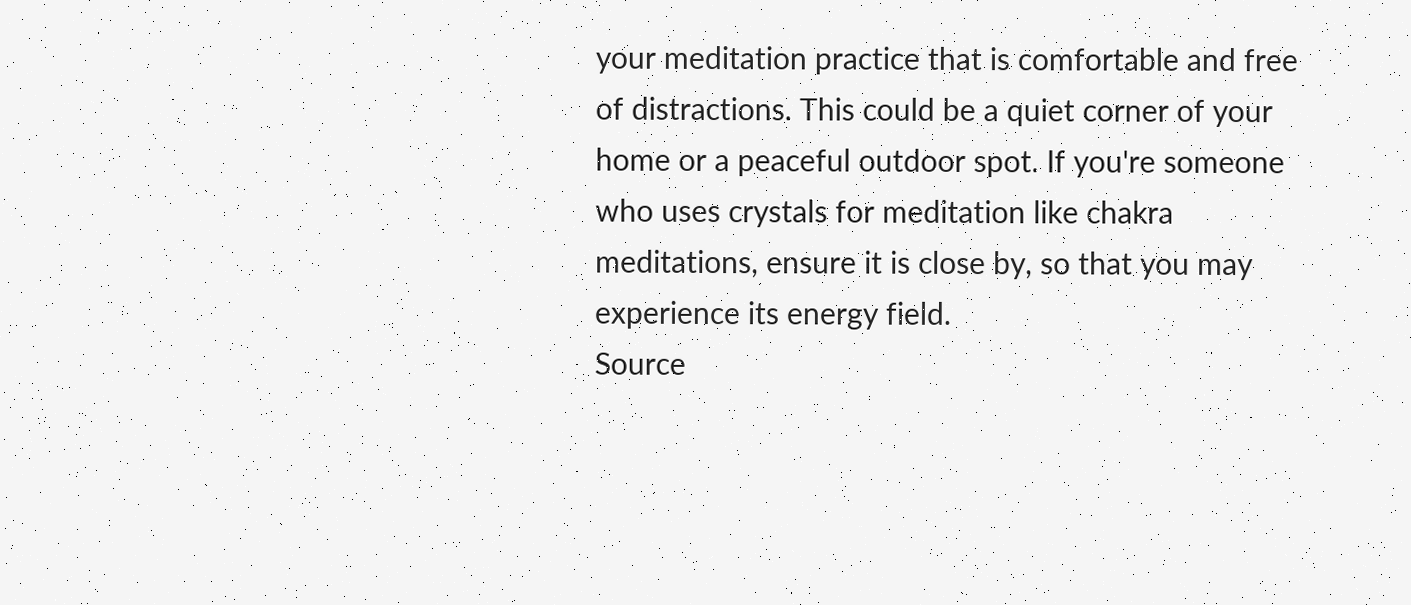your meditation practice that is comfortable and free of distractions. This could be a quiet corner of your home or a peaceful outdoor spot. If you're someone who uses crystals for meditation like chakra meditations, ensure it is close by, so that you may experience its energy field.
Source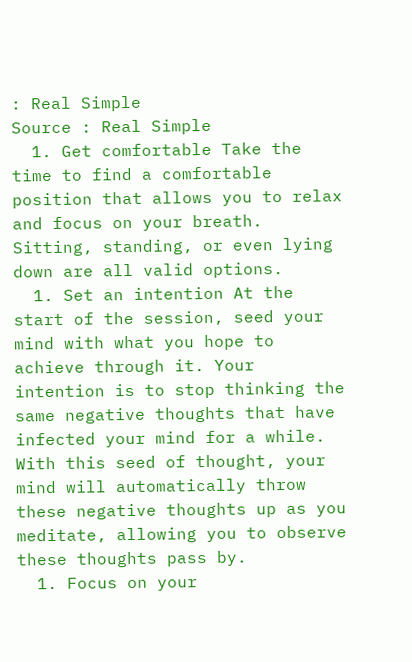: Real Simple
Source : Real Simple
  1. Get comfortable Take the time to find a comfortable position that allows you to relax and focus on your breath. Sitting, standing, or even lying down are all valid options.
  1. Set an intention At the start of the session, seed your mind with what you hope to achieve through it. Your intention is to stop thinking the same negative thoughts that have infected your mind for a while. With this seed of thought, your mind will automatically throw these negative thoughts up as you meditate, allowing you to observe these thoughts pass by.
  1. Focus on your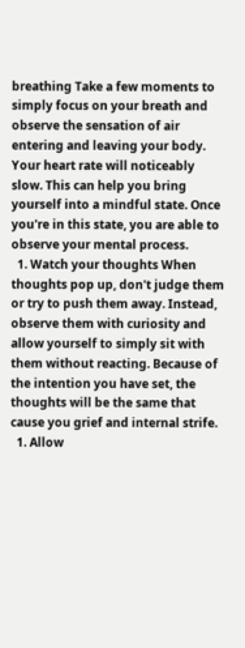breathing Take a few moments to simply focus on your breath and observe the sensation of air entering and leaving your body. Your heart rate will noticeably slow. This can help you bring yourself into a mindful state. Once you're in this state, you are able to observe your mental process.
  1. Watch your thoughts When thoughts pop up, don't judge them or try to push them away. Instead, observe them with curiosity and allow yourself to simply sit with them without reacting. Because of the intention you have set, the thoughts will be the same that cause you grief and internal strife.
  1. Allow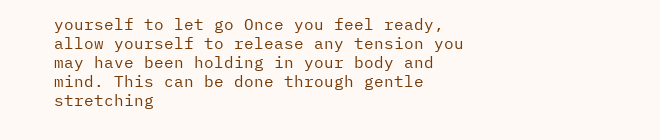yourself to let go Once you feel ready, allow yourself to release any tension you may have been holding in your body and mind. This can be done through gentle stretching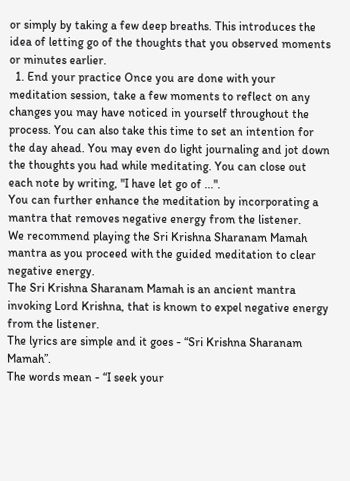or simply by taking a few deep breaths. This introduces the idea of letting go of the thoughts that you observed moments or minutes earlier.
  1. End your practice Once you are done with your meditation session, take a few moments to reflect on any changes you may have noticed in yourself throughout the process. You can also take this time to set an intention for the day ahead. You may even do light journaling and jot down the thoughts you had while meditating. You can close out each note by writing, "I have let go of ...".
You can further enhance the meditation by incorporating a mantra that removes negative energy from the listener.
We recommend playing the Sri Krishna Sharanam Mamah mantra as you proceed with the guided meditation to clear negative energy.
The Sri Krishna Sharanam Mamah is an ancient mantra invoking Lord Krishna, that is known to expel negative energy from the listener.
The lyrics are simple and it goes - “Sri Krishna Sharanam Mamah”.
The words mean - “I seek your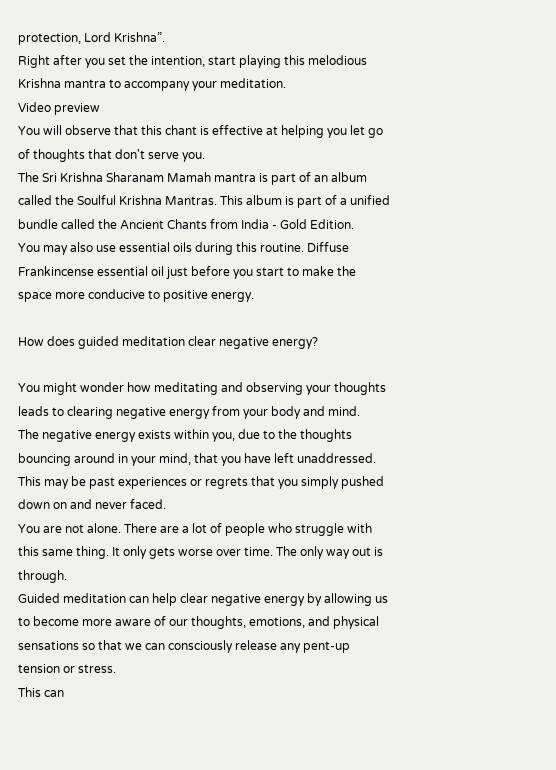protection, Lord Krishna”.
Right after you set the intention, start playing this melodious Krishna mantra to accompany your meditation.
Video preview
You will observe that this chant is effective at helping you let go of thoughts that don't serve you.
The Sri Krishna Sharanam Mamah mantra is part of an album called the Soulful Krishna Mantras. This album is part of a unified bundle called the Ancient Chants from India - Gold Edition.
You may also use essential oils during this routine. Diffuse Frankincense essential oil just before you start to make the space more conducive to positive energy.

How does guided meditation clear negative energy?

You might wonder how meditating and observing your thoughts leads to clearing negative energy from your body and mind.
The negative energy exists within you, due to the thoughts bouncing around in your mind, that you have left unaddressed. This may be past experiences or regrets that you simply pushed down on and never faced.
You are not alone. There are a lot of people who struggle with this same thing. It only gets worse over time. The only way out is through.
Guided meditation can help clear negative energy by allowing us to become more aware of our thoughts, emotions, and physical sensations so that we can consciously release any pent-up tension or stress.
This can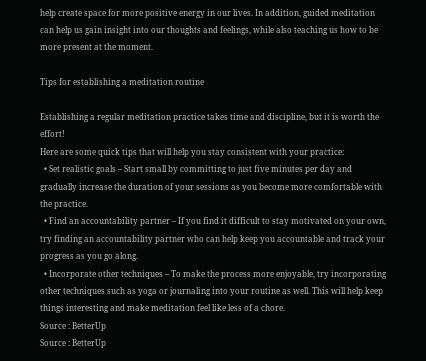help create space for more positive energy in our lives. In addition, guided meditation can help us gain insight into our thoughts and feelings, while also teaching us how to be more present at the moment.

Tips for establishing a meditation routine

Establishing a regular meditation practice takes time and discipline, but it is worth the effort!
Here are some quick tips that will help you stay consistent with your practice:
  • Set realistic goals – Start small by committing to just five minutes per day and gradually increase the duration of your sessions as you become more comfortable with the practice.
  • Find an accountability partner – If you find it difficult to stay motivated on your own, try finding an accountability partner who can help keep you accountable and track your progress as you go along.
  • Incorporate other techniques – To make the process more enjoyable, try incorporating other techniques such as yoga or journaling into your routine as well. This will help keep things interesting and make meditation feel like less of a chore.
Source : BetterUp
Source : BetterUp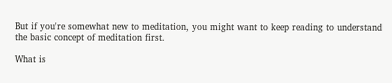But if you're somewhat new to meditation, you might want to keep reading to understand the basic concept of meditation first.

What is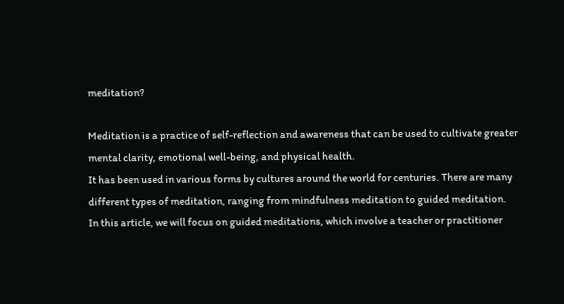meditation?

Meditation is a practice of self-reflection and awareness that can be used to cultivate greater mental clarity, emotional well-being, and physical health.
It has been used in various forms by cultures around the world for centuries. There are many different types of meditation, ranging from mindfulness meditation to guided meditation.
In this article, we will focus on guided meditations, which involve a teacher or practitioner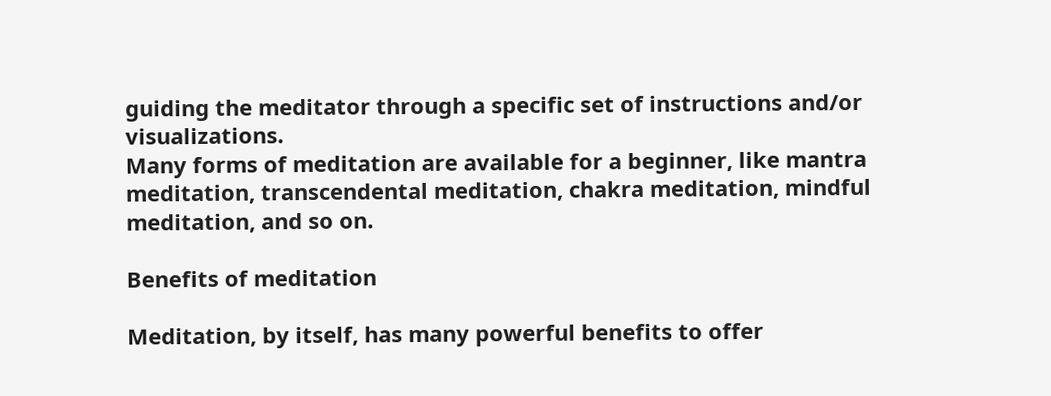guiding the meditator through a specific set of instructions and/or visualizations.
Many forms of meditation are available for a beginner, like mantra meditation, transcendental meditation, chakra meditation, mindful meditation, and so on.

Benefits of meditation

Meditation, by itself, has many powerful benefits to offer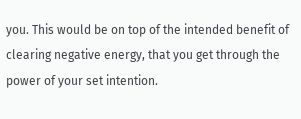you. This would be on top of the intended benefit of clearing negative energy, that you get through the power of your set intention.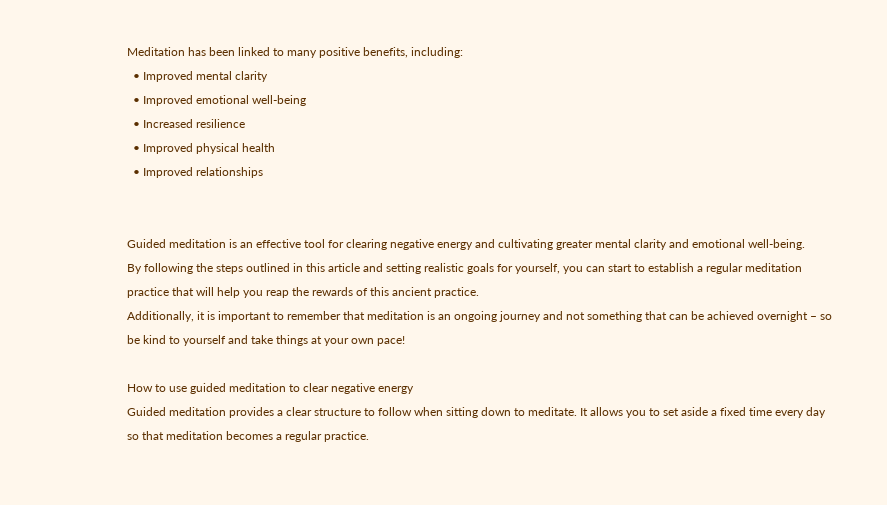Meditation has been linked to many positive benefits, including:
  • Improved mental clarity
  • Improved emotional well-being
  • Increased resilience
  • Improved physical health
  • Improved relationships


Guided meditation is an effective tool for clearing negative energy and cultivating greater mental clarity and emotional well-being.
By following the steps outlined in this article and setting realistic goals for yourself, you can start to establish a regular meditation practice that will help you reap the rewards of this ancient practice.
Additionally, it is important to remember that meditation is an ongoing journey and not something that can be achieved overnight – so be kind to yourself and take things at your own pace!

How to use guided meditation to clear negative energy
Guided meditation provides a clear structure to follow when sitting down to meditate. It allows you to set aside a fixed time every day so that meditation becomes a regular practice.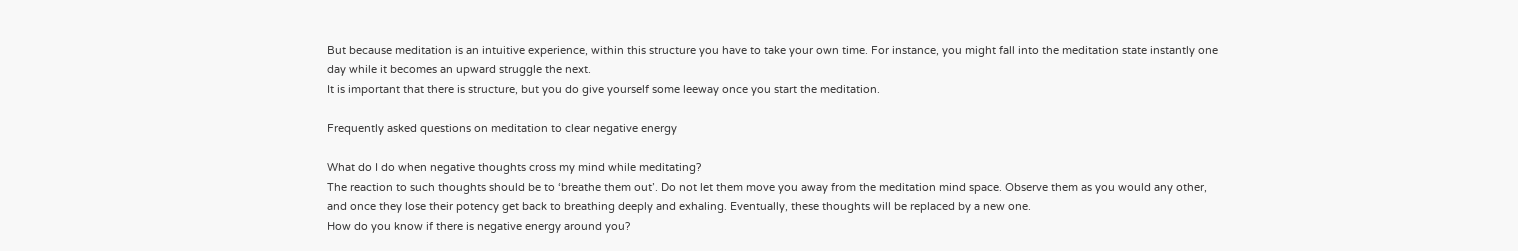But because meditation is an intuitive experience, within this structure you have to take your own time. For instance, you might fall into the meditation state instantly one day while it becomes an upward struggle the next.
It is important that there is structure, but you do give yourself some leeway once you start the meditation.

Frequently asked questions on meditation to clear negative energy

What do I do when negative thoughts cross my mind while meditating?
The reaction to such thoughts should be to ‘breathe them out’. Do not let them move you away from the meditation mind space. Observe them as you would any other, and once they lose their potency get back to breathing deeply and exhaling. Eventually, these thoughts will be replaced by a new one.
How do you know if there is negative energy around you?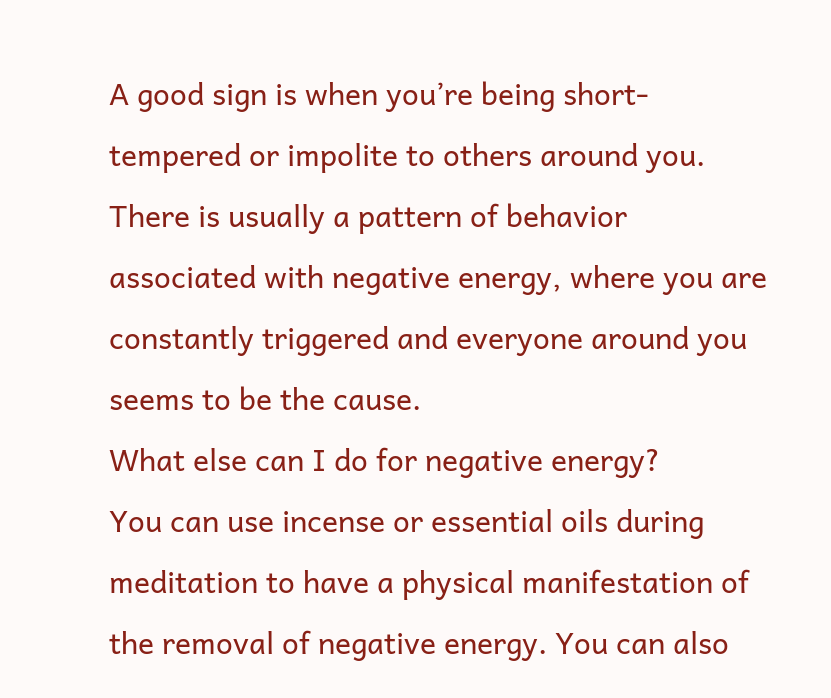A good sign is when you’re being short-tempered or impolite to others around you. There is usually a pattern of behavior associated with negative energy, where you are constantly triggered and everyone around you seems to be the cause.
What else can I do for negative energy?
You can use incense or essential oils during meditation to have a physical manifestation of the removal of negative energy. You can also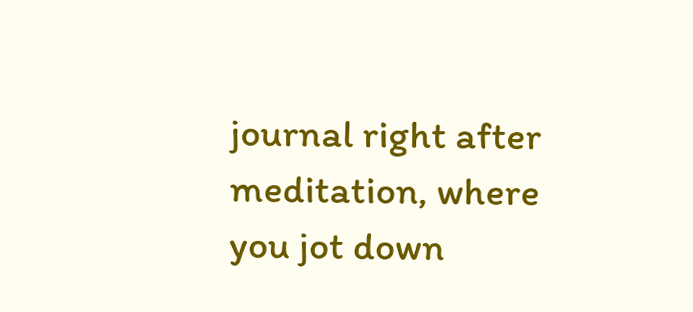journal right after meditation, where you jot down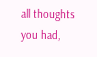all thoughts you had,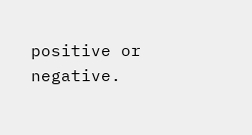positive or negative.